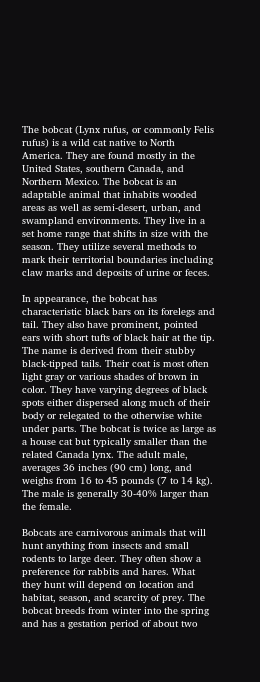The bobcat (Lynx rufus, or commonly Felis rufus) is a wild cat native to North America. They are found mostly in the United States, southern Canada, and Northern Mexico. The bobcat is an adaptable animal that inhabits wooded areas as well as semi-desert, urban, and swampland environments. They live in a set home range that shifts in size with the season. They utilize several methods to mark their territorial boundaries including claw marks and deposits of urine or feces.

In appearance, the bobcat has characteristic black bars on its forelegs and tail. They also have prominent, pointed ears with short tufts of black hair at the tip. The name is derived from their stubby black-tipped tails. Their coat is most often light gray or various shades of brown in color. They have varying degrees of black spots either dispersed along much of their body or relegated to the otherwise white under parts. The bobcat is twice as large as a house cat but typically smaller than the related Canada lynx. The adult male, averages 36 inches (90 cm) long, and weighs from 16 to 45 pounds (7 to 14 kg). The male is generally 30-40% larger than the female.

Bobcats are carnivorous animals that will hunt anything from insects and small rodents to large deer. They often show a preference for rabbits and hares. What they hunt will depend on location and habitat, season, and scarcity of prey. The bobcat breeds from winter into the spring and has a gestation period of about two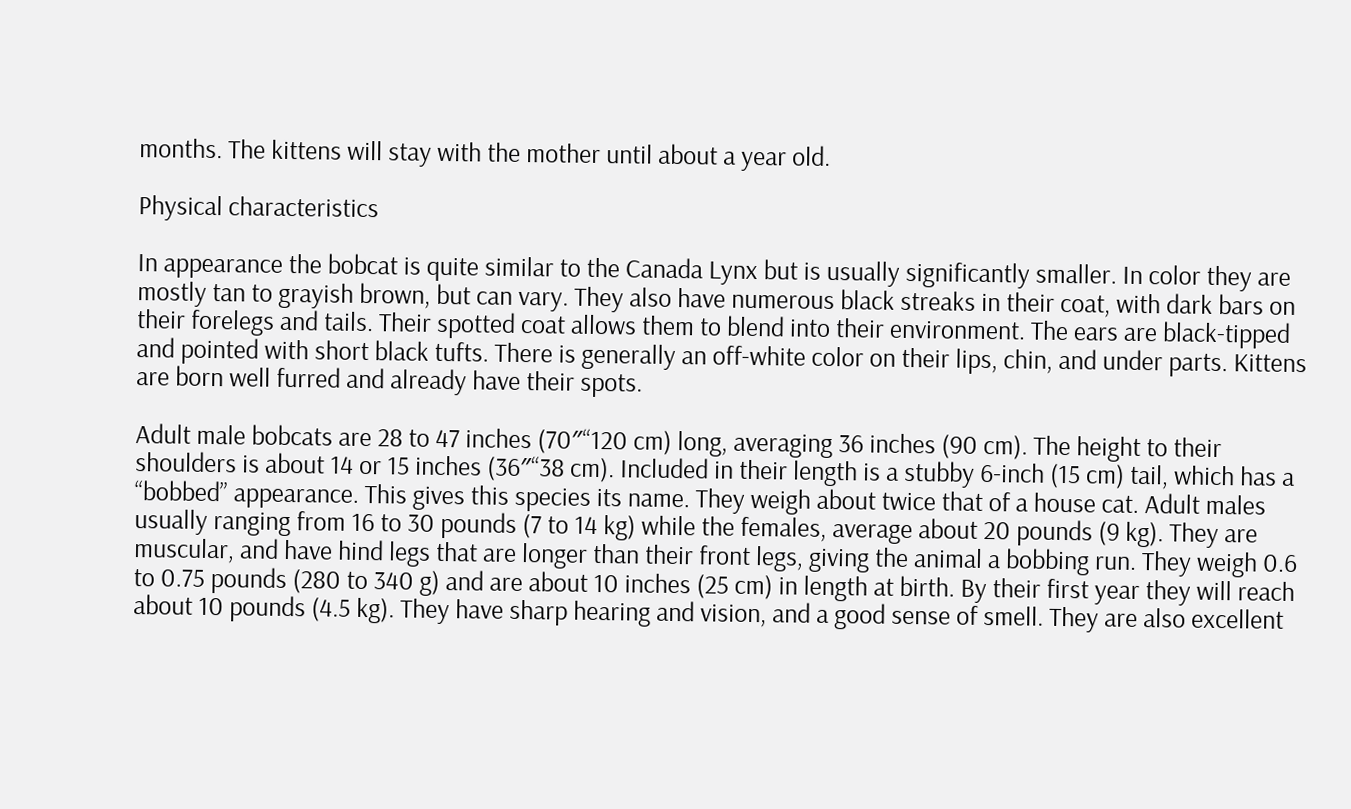months. The kittens will stay with the mother until about a year old.

Physical characteristics

In appearance the bobcat is quite similar to the Canada Lynx but is usually significantly smaller. In color they are mostly tan to grayish brown, but can vary. They also have numerous black streaks in their coat, with dark bars on their forelegs and tails. Their spotted coat allows them to blend into their environment. The ears are black-tipped and pointed with short black tufts. There is generally an off-white color on their lips, chin, and under parts. Kittens are born well furred and already have their spots.

Adult male bobcats are 28 to 47 inches (70″“120 cm) long, averaging 36 inches (90 cm). The height to their shoulders is about 14 or 15 inches (36″“38 cm). Included in their length is a stubby 6-inch (15 cm) tail, which has a “bobbed” appearance. This gives this species its name. They weigh about twice that of a house cat. Adult males usually ranging from 16 to 30 pounds (7 to 14 kg) while the females, average about 20 pounds (9 kg). They are muscular, and have hind legs that are longer than their front legs, giving the animal a bobbing run. They weigh 0.6 to 0.75 pounds (280 to 340 g) and are about 10 inches (25 cm) in length at birth. By their first year they will reach about 10 pounds (4.5 kg). They have sharp hearing and vision, and a good sense of smell. They are also excellent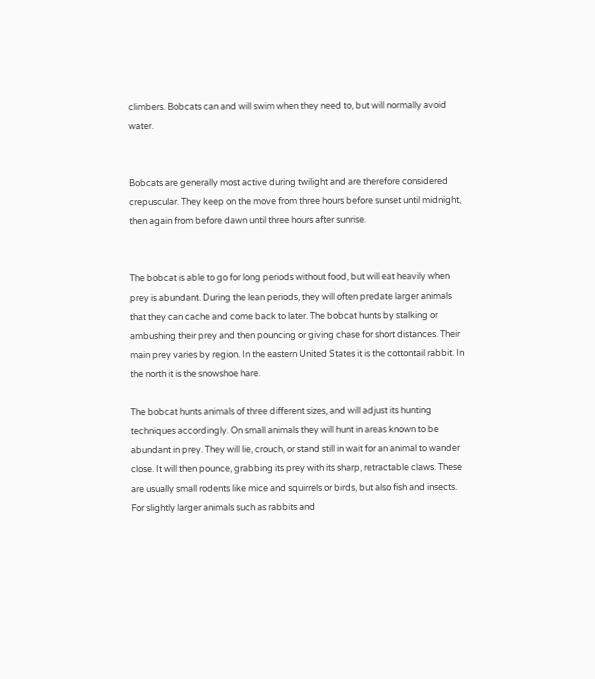climbers. Bobcats can and will swim when they need to, but will normally avoid water.


Bobcats are generally most active during twilight and are therefore considered crepuscular. They keep on the move from three hours before sunset until midnight, then again from before dawn until three hours after sunrise.


The bobcat is able to go for long periods without food, but will eat heavily when prey is abundant. During the lean periods, they will often predate larger animals that they can cache and come back to later. The bobcat hunts by stalking or ambushing their prey and then pouncing or giving chase for short distances. Their main prey varies by region. In the eastern United States it is the cottontail rabbit. In the north it is the snowshoe hare.

The bobcat hunts animals of three different sizes, and will adjust its hunting techniques accordingly. On small animals they will hunt in areas known to be abundant in prey. They will lie, crouch, or stand still in wait for an animal to wander close. It will then pounce, grabbing its prey with its sharp, retractable claws. These are usually small rodents like mice and squirrels or birds, but also fish and insects. For slightly larger animals such as rabbits and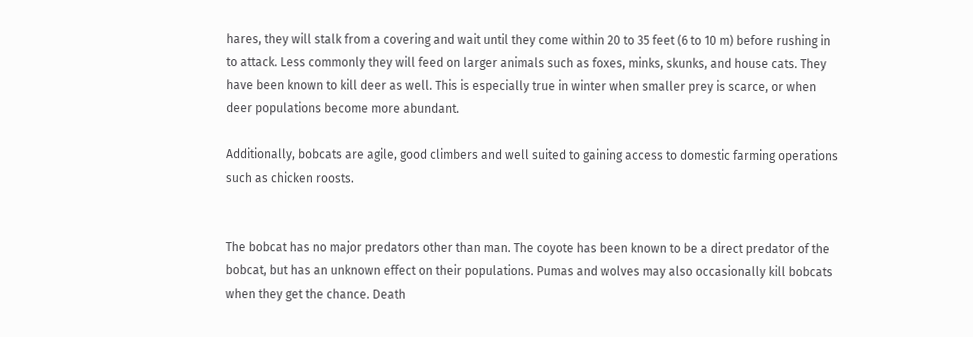hares, they will stalk from a covering and wait until they come within 20 to 35 feet (6 to 10 m) before rushing in to attack. Less commonly they will feed on larger animals such as foxes, minks, skunks, and house cats. They have been known to kill deer as well. This is especially true in winter when smaller prey is scarce, or when deer populations become more abundant.

Additionally, bobcats are agile, good climbers and well suited to gaining access to domestic farming operations such as chicken roosts.


The bobcat has no major predators other than man. The coyote has been known to be a direct predator of the bobcat, but has an unknown effect on their populations. Pumas and wolves may also occasionally kill bobcats when they get the chance. Death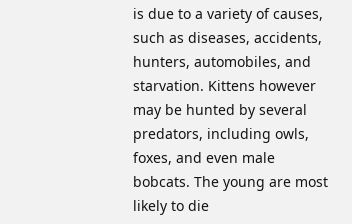is due to a variety of causes, such as diseases, accidents, hunters, automobiles, and starvation. Kittens however may be hunted by several predators, including owls, foxes, and even male bobcats. The young are most likely to die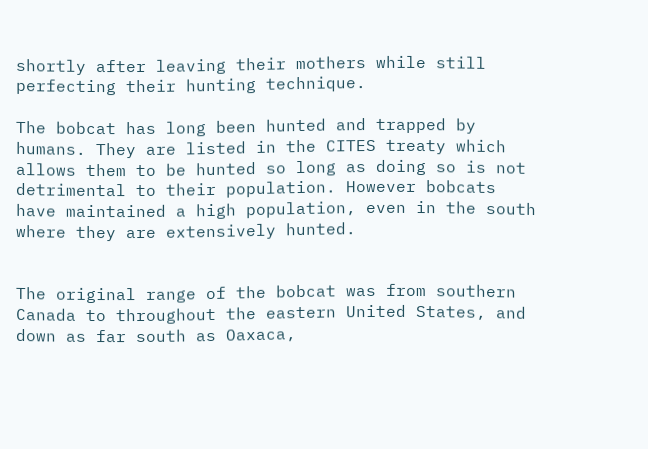shortly after leaving their mothers while still perfecting their hunting technique.

The bobcat has long been hunted and trapped by humans. They are listed in the CITES treaty which allows them to be hunted so long as doing so is not detrimental to their population. However bobcats have maintained a high population, even in the south where they are extensively hunted.


The original range of the bobcat was from southern Canada to throughout the eastern United States, and down as far south as Oaxaca,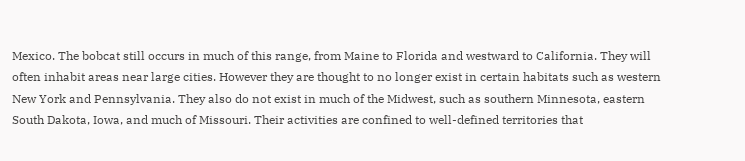Mexico. The bobcat still occurs in much of this range, from Maine to Florida and westward to California. They will often inhabit areas near large cities. However they are thought to no longer exist in certain habitats such as western New York and Pennsylvania. They also do not exist in much of the Midwest, such as southern Minnesota, eastern South Dakota, Iowa, and much of Missouri. Their activities are confined to well-defined territories that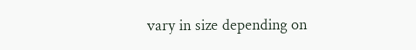vary in size depending on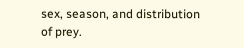sex, season, and distribution of prey.